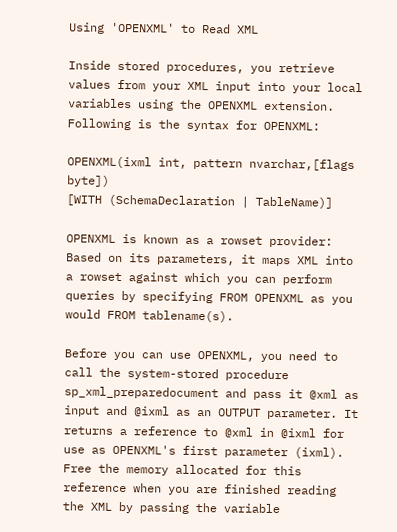Using 'OPENXML' to Read XML

Inside stored procedures, you retrieve values from your XML input into your local variables using the OPENXML extension. Following is the syntax for OPENXML:

OPENXML(ixml int, pattern nvarchar,[flags byte])
[WITH (SchemaDeclaration | TableName)]

OPENXML is known as a rowset provider: Based on its parameters, it maps XML into a rowset against which you can perform queries by specifying FROM OPENXML as you would FROM tablename(s).

Before you can use OPENXML, you need to call the system-stored procedure sp_xml_preparedocument and pass it @xml as input and @ixml as an OUTPUT parameter. It returns a reference to @xml in @ixml for use as OPENXML's first parameter (ixml). Free the memory allocated for this reference when you are finished reading the XML by passing the variable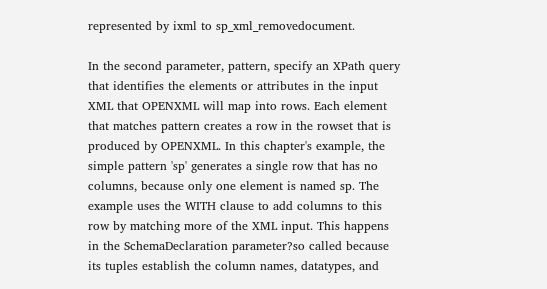represented by ixml to sp_xml_removedocument.

In the second parameter, pattern, specify an XPath query that identifies the elements or attributes in the input XML that OPENXML will map into rows. Each element that matches pattern creates a row in the rowset that is produced by OPENXML. In this chapter's example, the simple pattern 'sp' generates a single row that has no columns, because only one element is named sp. The example uses the WITH clause to add columns to this row by matching more of the XML input. This happens in the SchemaDeclaration parameter?so called because its tuples establish the column names, datatypes, and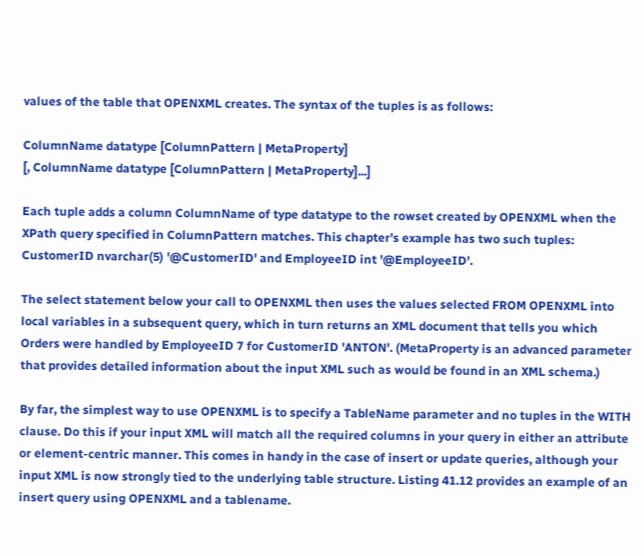values of the table that OPENXML creates. The syntax of the tuples is as follows:

ColumnName datatype [ColumnPattern | MetaProperty]
[, ColumnName datatype [ColumnPattern | MetaProperty]...]

Each tuple adds a column ColumnName of type datatype to the rowset created by OPENXML when the XPath query specified in ColumnPattern matches. This chapter's example has two such tuples: CustomerID nvarchar(5) '@CustomerID' and EmployeeID int '@EmployeeID'.

The select statement below your call to OPENXML then uses the values selected FROM OPENXML into local variables in a subsequent query, which in turn returns an XML document that tells you which Orders were handled by EmployeeID 7 for CustomerID 'ANTON'. (MetaProperty is an advanced parameter that provides detailed information about the input XML such as would be found in an XML schema.)

By far, the simplest way to use OPENXML is to specify a TableName parameter and no tuples in the WITH clause. Do this if your input XML will match all the required columns in your query in either an attribute or element-centric manner. This comes in handy in the case of insert or update queries, although your input XML is now strongly tied to the underlying table structure. Listing 41.12 provides an example of an insert query using OPENXML and a tablename.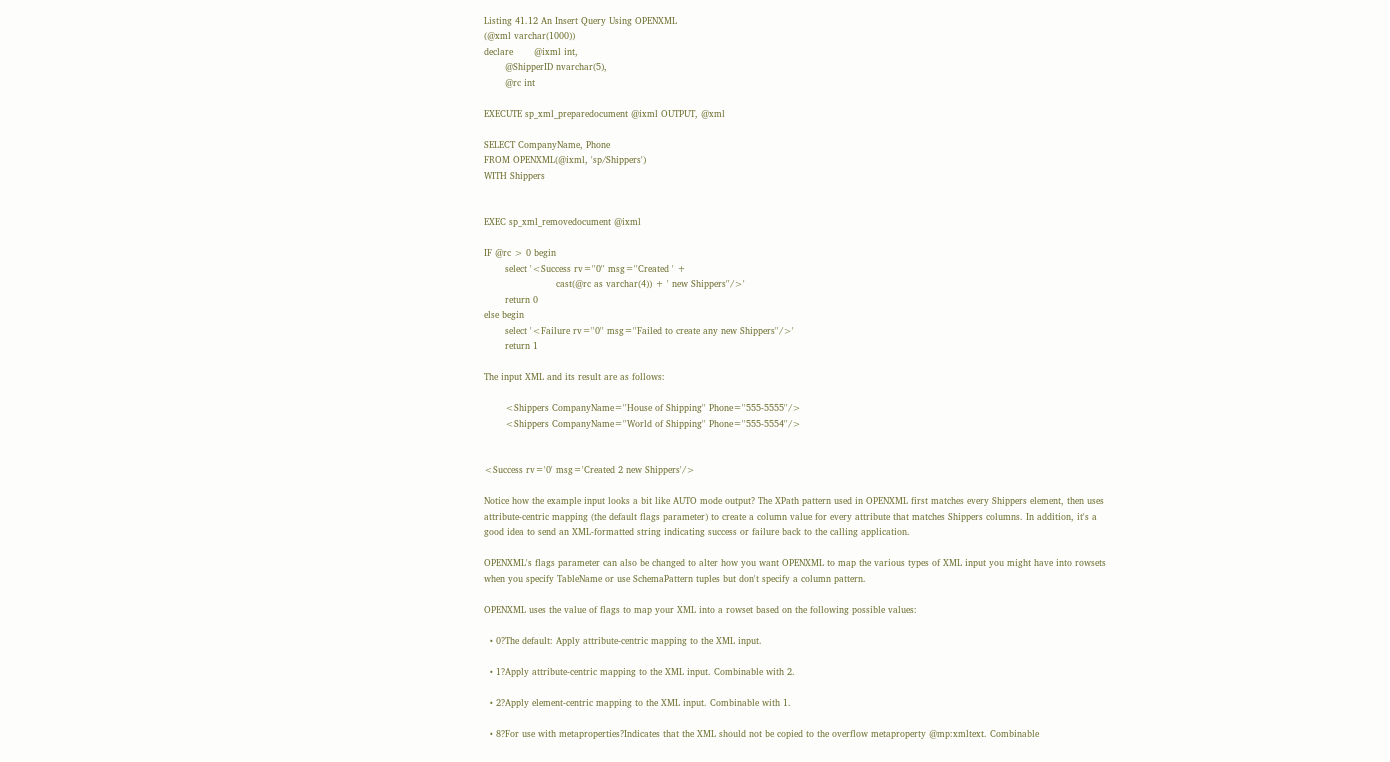Listing 41.12 An Insert Query Using OPENXML
(@xml varchar(1000))
declare       @ixml int,
       @ShipperID nvarchar(5),
       @rc int

EXECUTE sp_xml_preparedocument @ixml OUTPUT, @xml

SELECT CompanyName, Phone
FROM OPENXML(@ixml, 'sp/Shippers')
WITH Shippers


EXEC sp_xml_removedocument @ixml

IF @rc > 0 begin
       select '<Success rv=''0'' msg=''Created ' +
                        cast(@rc as varchar(4)) + ' new Shippers''/>'
       return 0
else begin
       select '<Failure rv=''0'' msg=''Failed to create any new Shippers''/>'
       return 1

The input XML and its result are as follows:

       <Shippers CompanyName=''House of Shipping'' Phone=''555-5555''/>
       <Shippers CompanyName=''World of Shipping'' Phone=''555-5554''/>


<Success rv='0' msg='Created 2 new Shippers'/>

Notice how the example input looks a bit like AUTO mode output? The XPath pattern used in OPENXML first matches every Shippers element, then uses attribute-centric mapping (the default flags parameter) to create a column value for every attribute that matches Shippers columns. In addition, it's a good idea to send an XML-formatted string indicating success or failure back to the calling application.

OPENXML's flags parameter can also be changed to alter how you want OPENXML to map the various types of XML input you might have into rowsets when you specify TableName or use SchemaPattern tuples but don't specify a column pattern.

OPENXML uses the value of flags to map your XML into a rowset based on the following possible values:

  • 0?The default: Apply attribute-centric mapping to the XML input.

  • 1?Apply attribute-centric mapping to the XML input. Combinable with 2.

  • 2?Apply element-centric mapping to the XML input. Combinable with 1.

  • 8?For use with metaproperties?Indicates that the XML should not be copied to the overflow metaproperty @mp:xmltext. Combinable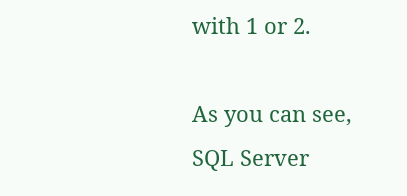with 1 or 2.

As you can see, SQL Server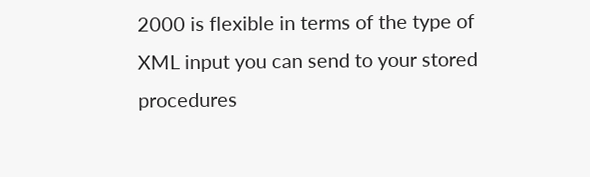2000 is flexible in terms of the type of XML input you can send to your stored procedures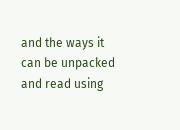and the ways it can be unpacked and read using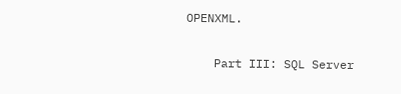OPENXML.

    Part III: SQL Server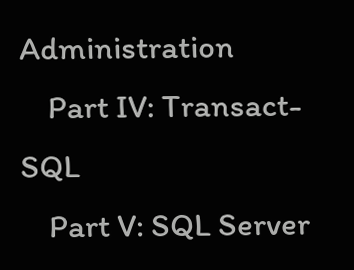Administration
    Part IV: Transact-SQL
    Part V: SQL Server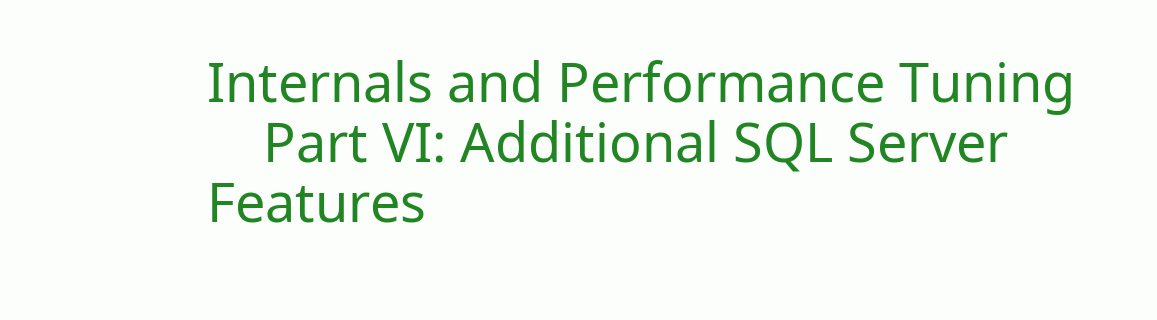Internals and Performance Tuning
    Part VI: Additional SQL Server Features